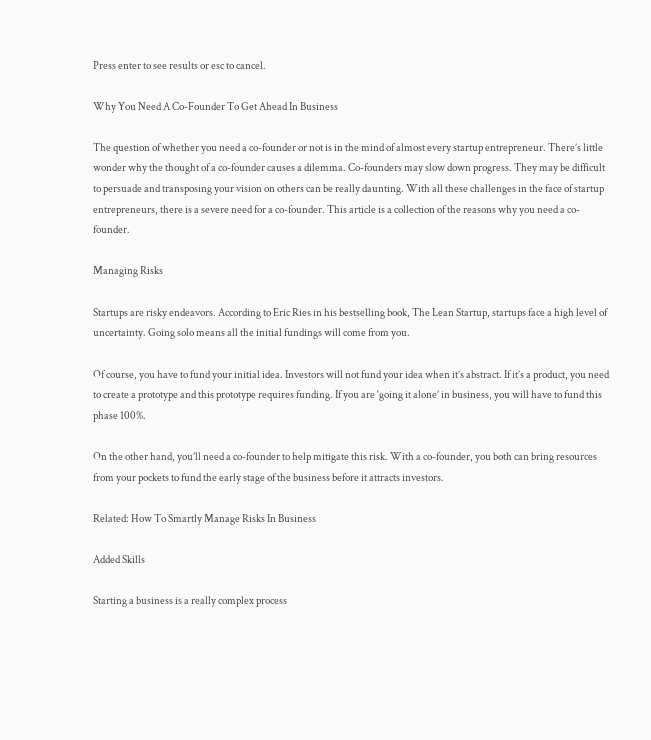Press enter to see results or esc to cancel.

Why You Need A Co-Founder To Get Ahead In Business

The question of whether you need a co-founder or not is in the mind of almost every startup entrepreneur. There’s little wonder why the thought of a co-founder causes a dilemma. Co-founders may slow down progress. They may be difficult to persuade and transposing your vision on others can be really daunting. With all these challenges in the face of startup entrepreneurs, there is a severe need for a co-founder. This article is a collection of the reasons why you need a co-founder.

Managing Risks

Startups are risky endeavors. According to Eric Ries in his bestselling book, The Lean Startup, startups face a high level of uncertainty. Going solo means all the initial fundings will come from you.

Of course, you have to fund your initial idea. Investors will not fund your idea when it’s abstract. If it’s a product, you need to create a prototype and this prototype requires funding. If you are ‘going it alone’ in business, you will have to fund this phase 100%.

On the other hand, you’ll need a co-founder to help mitigate this risk. With a co-founder, you both can bring resources from your pockets to fund the early stage of the business before it attracts investors.

Related: How To Smartly Manage Risks In Business

Added Skills

Starting a business is a really complex process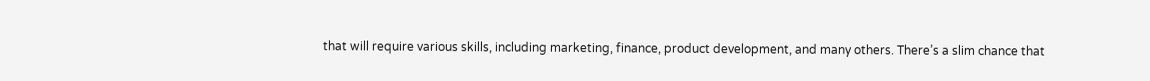that will require various skills, including marketing, finance, product development, and many others. There’s a slim chance that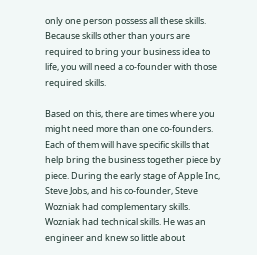only one person possess all these skills. Because skills other than yours are required to bring your business idea to life, you will need a co-founder with those required skills.

Based on this, there are times where you might need more than one co-founders. Each of them will have specific skills that help bring the business together piece by piece. During the early stage of Apple Inc, Steve Jobs, and his co-founder, Steve Wozniak had complementary skills. Wozniak had technical skills. He was an engineer and knew so little about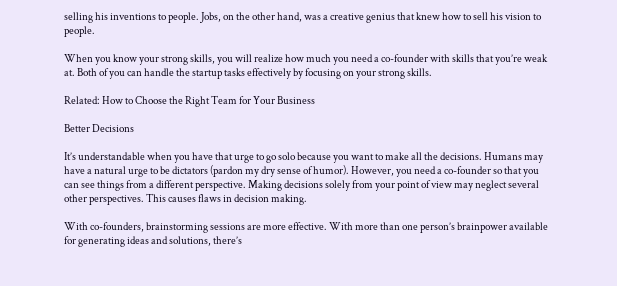selling his inventions to people. Jobs, on the other hand, was a creative genius that knew how to sell his vision to people.

When you know your strong skills, you will realize how much you need a co-founder with skills that you’re weak at. Both of you can handle the startup tasks effectively by focusing on your strong skills.

Related: How to Choose the Right Team for Your Business

Better Decisions

It’s understandable when you have that urge to go solo because you want to make all the decisions. Humans may have a natural urge to be dictators (pardon my dry sense of humor). However, you need a co-founder so that you can see things from a different perspective. Making decisions solely from your point of view may neglect several other perspectives. This causes flaws in decision making.

With co-founders, brainstorming sessions are more effective. With more than one person’s brainpower available for generating ideas and solutions, there’s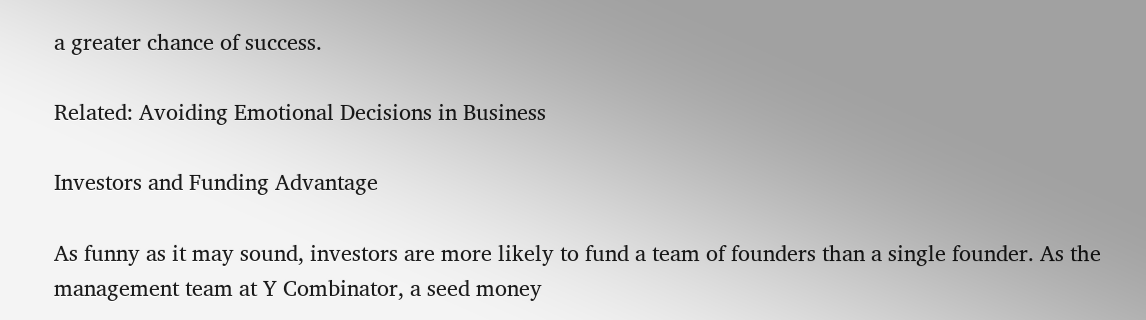a greater chance of success.

Related: Avoiding Emotional Decisions in Business

Investors and Funding Advantage

As funny as it may sound, investors are more likely to fund a team of founders than a single founder. As the management team at Y Combinator, a seed money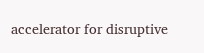accelerator for disruptive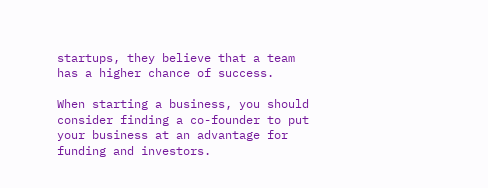startups, they believe that a team has a higher chance of success.

When starting a business, you should consider finding a co-founder to put your business at an advantage for funding and investors.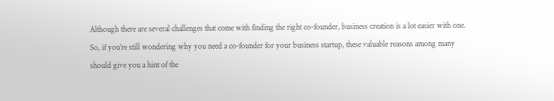Although there are several challenges that come with finding the right co-founder, business creation is a lot easier with one. So, if you’re still wondering why you need a co-founder for your business startup, these valuable reasons among many should give you a hint of the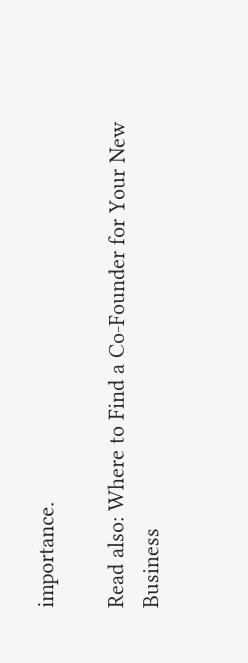importance.

Read also: Where to Find a Co-Founder for Your New Business